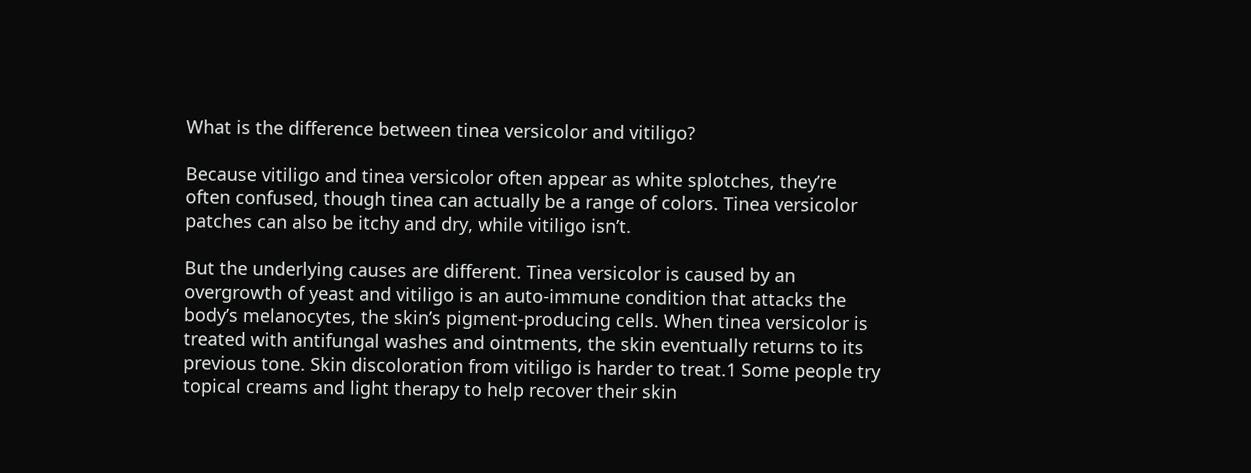What is the difference between tinea versicolor and vitiligo?

Because vitiligo and tinea versicolor often appear as white splotches, they’re often confused, though tinea can actually be a range of colors. Tinea versicolor patches can also be itchy and dry, while vitiligo isn’t.

But the underlying causes are different. Tinea versicolor is caused by an overgrowth of yeast and vitiligo is an auto-immune condition that attacks the body’s melanocytes, the skin’s pigment-producing cells. When tinea versicolor is treated with antifungal washes and ointments, the skin eventually returns to its previous tone. Skin discoloration from vitiligo is harder to treat.1 Some people try topical creams and light therapy to help recover their skin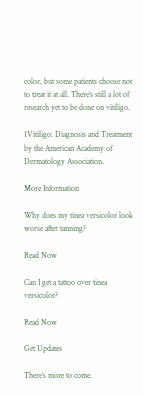color, but some patients choose not to treat it at all. There’s still a lot of research yet to be done on vitiligo.

1Vitiligo: Diagnosis and Treatment by the American Academy of Dermatology Association.

More Information

Why does my tinea versicolor look worse after tanning?

Read Now

Can I get a tattoo over tinea versicolor?

Read Now

Get Updates

There’s more to come.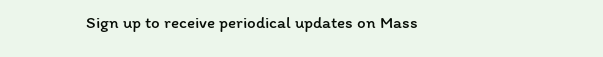Sign up to receive periodical updates on Mass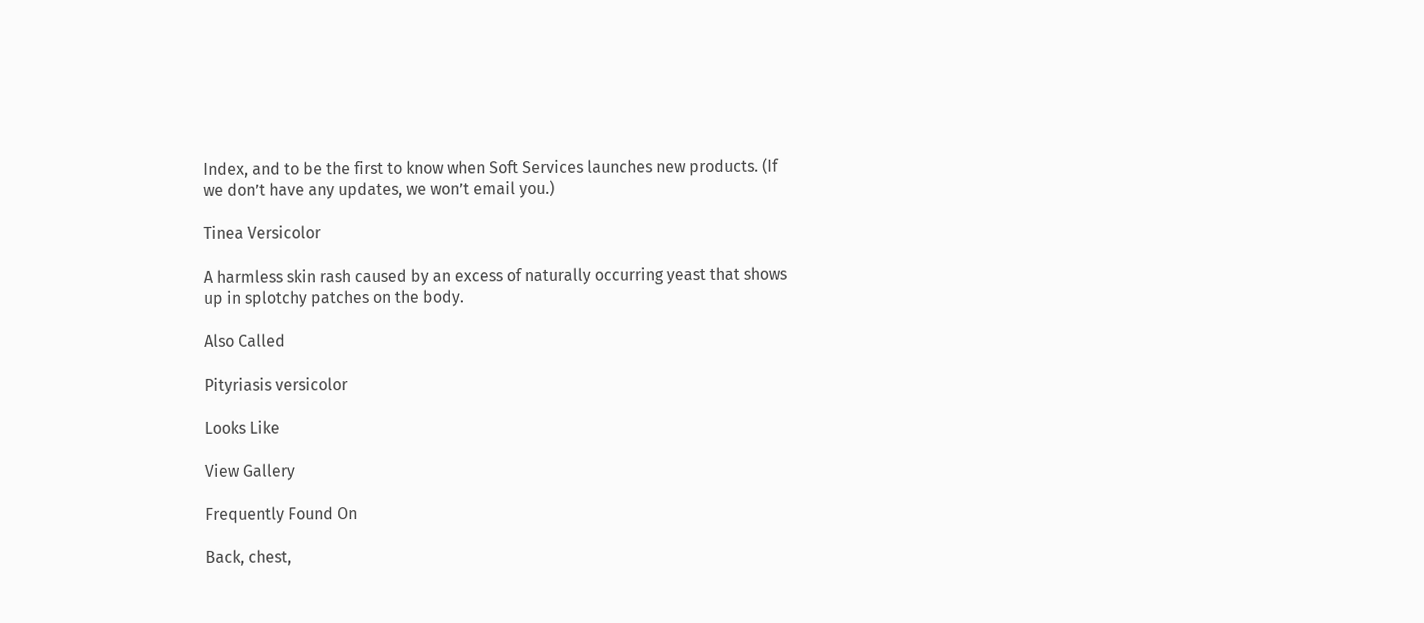Index, and to be the first to know when Soft Services launches new products. (If we don’t have any updates, we won’t email you.)

Tinea Versicolor

A harmless skin rash caused by an excess of naturally occurring yeast that shows up in splotchy patches on the body.

Also Called

Pityriasis versicolor

Looks Like

View Gallery

Frequently Found On

Back, chest,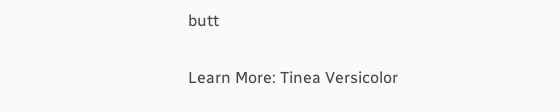butt

Learn More: Tinea Versicolor